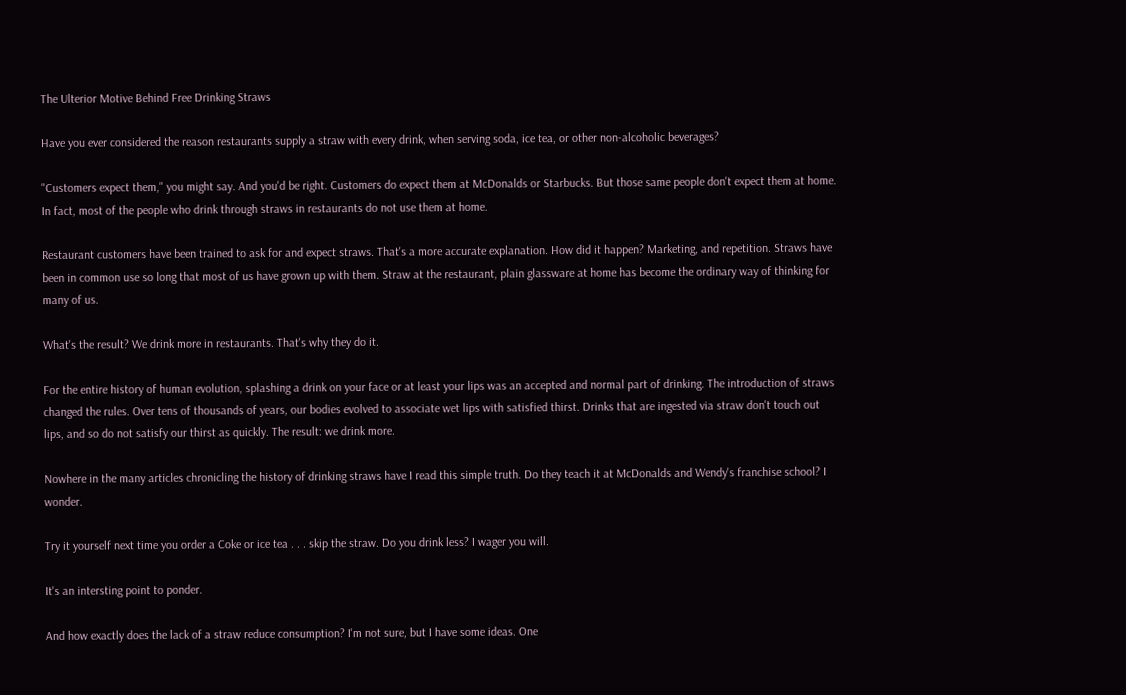The Ulterior Motive Behind Free Drinking Straws

Have you ever considered the reason restaurants supply a straw with every drink, when serving soda, ice tea, or other non-alcoholic beverages?

"Customers expect them," you might say. And you'd be right. Customers do expect them at McDonalds or Starbucks. But those same people don't expect them at home. In fact, most of the people who drink through straws in restaurants do not use them at home.

Restaurant customers have been trained to ask for and expect straws. That's a more accurate explanation. How did it happen? Marketing, and repetition. Straws have been in common use so long that most of us have grown up with them. Straw at the restaurant, plain glassware at home has become the ordinary way of thinking for many of us.

What's the result? We drink more in restaurants. That's why they do it.

For the entire history of human evolution, splashing a drink on your face or at least your lips was an accepted and normal part of drinking. The introduction of straws changed the rules. Over tens of thousands of years, our bodies evolved to associate wet lips with satisfied thirst. Drinks that are ingested via straw don't touch out lips, and so do not satisfy our thirst as quickly. The result: we drink more.

Nowhere in the many articles chronicling the history of drinking straws have I read this simple truth. Do they teach it at McDonalds and Wendy's franchise school? I wonder.

Try it yourself next time you order a Coke or ice tea . . . skip the straw. Do you drink less? I wager you will.

It's an intersting point to ponder.

And how exactly does the lack of a straw reduce consumption? I'm not sure, but I have some ideas. One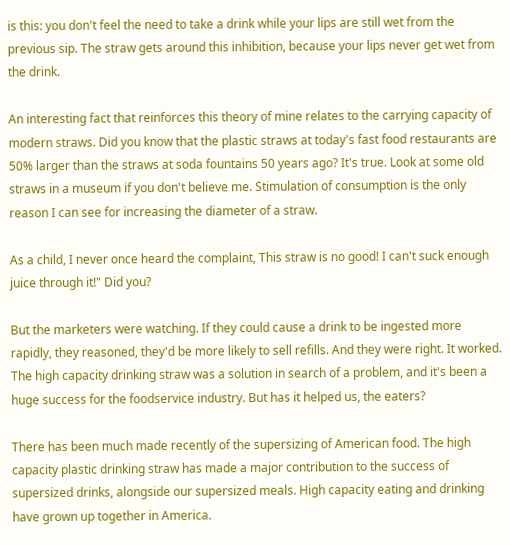is this: you don't feel the need to take a drink while your lips are still wet from the previous sip. The straw gets around this inhibition, because your lips never get wet from the drink.

An interesting fact that reinforces this theory of mine relates to the carrying capacity of modern straws. Did you know that the plastic straws at today's fast food restaurants are 50% larger than the straws at soda fountains 50 years ago? It's true. Look at some old straws in a museum if you don't believe me. Stimulation of consumption is the only reason I can see for increasing the diameter of a straw.

As a child, I never once heard the complaint, This straw is no good! I can't suck enough juice through it!" Did you?

But the marketers were watching. If they could cause a drink to be ingested more rapidly, they reasoned, they'd be more likely to sell refills. And they were right. It worked. The high capacity drinking straw was a solution in search of a problem, and it's been a huge success for the foodservice industry. But has it helped us, the eaters?

There has been much made recently of the supersizing of American food. The high capacity plastic drinking straw has made a major contribution to the success of supersized drinks, alongside our supersized meals. High capacity eating and drinking have grown up together in America.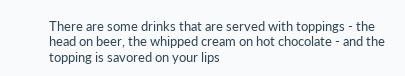There are some drinks that are served with toppings - the head on beer, the whipped cream on hot chocolate - and the topping is savored on your lips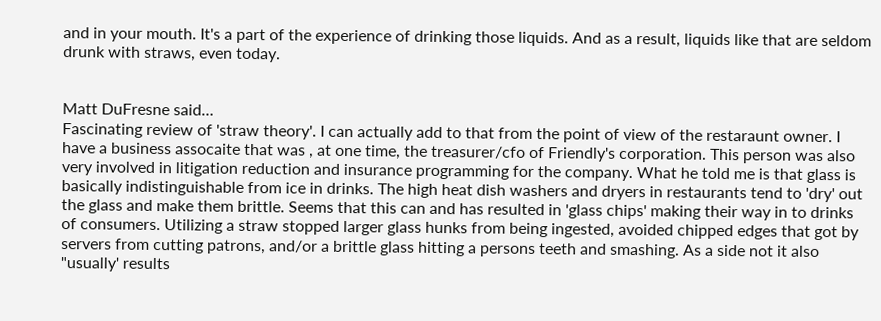and in your mouth. It's a part of the experience of drinking those liquids. And as a result, liquids like that are seldom drunk with straws, even today.


Matt DuFresne said…
Fascinating review of 'straw theory'. I can actually add to that from the point of view of the restaraunt owner. I have a business assocaite that was , at one time, the treasurer/cfo of Friendly's corporation. This person was also very involved in litigation reduction and insurance programming for the company. What he told me is that glass is basically indistinguishable from ice in drinks. The high heat dish washers and dryers in restaurants tend to 'dry' out the glass and make them brittle. Seems that this can and has resulted in 'glass chips' making their way in to drinks of consumers. Utilizing a straw stopped larger glass hunks from being ingested, avoided chipped edges that got by servers from cutting patrons, and/or a brittle glass hitting a persons teeth and smashing. As a side not it also "usually' results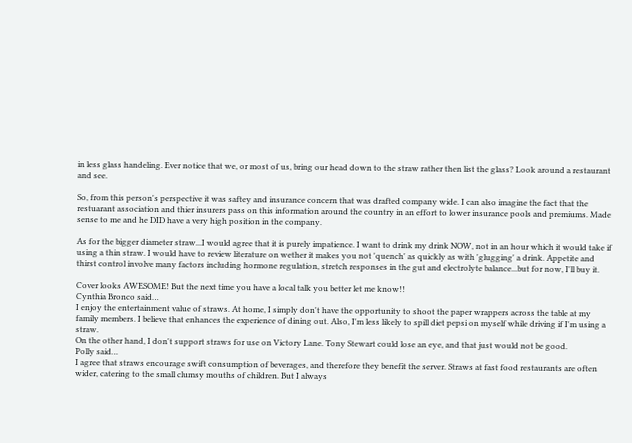in less glass handeling. Ever notice that we, or most of us, bring our head down to the straw rather then list the glass? Look around a restaurant and see.

So, from this person's perspective it was saftey and insurance concern that was drafted company wide. I can also imagine the fact that the restuarant association and thier insurers pass on this information around the country in an effort to lower insurance pools and premiums. Made sense to me and he DID have a very high position in the company.

As for the bigger diameter straw...I would agree that it is purely impatience. I want to drink my drink NOW, not in an hour which it would take if using a thin straw. I would have to review literature on wether it makes you not 'quench' as quickly as with 'glugging' a drink. Appetite and thirst control involve many factors including hormone regulation, stretch responses in the gut and electrolyte balance...but for now, I'll buy it.

Cover looks AWESOME! But the next time you have a local talk you better let me know!!
Cynthia Bronco said…
I enjoy the entertainment value of straws. At home, I simply don't have the opportunity to shoot the paper wrappers across the table at my family members. I believe that enhances the experience of dining out. Also, I'm less likely to spill diet pepsi on myself while driving if I'm using a straw.
On the other hand, I don't support straws for use on Victory Lane. Tony Stewart could lose an eye, and that just would not be good.
Polly said…
I agree that straws encourage swift consumption of beverages, and therefore they benefit the server. Straws at fast food restaurants are often wider, catering to the small clumsy mouths of children. But I always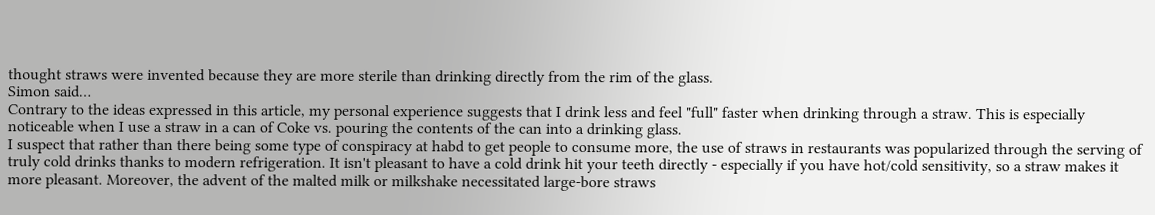thought straws were invented because they are more sterile than drinking directly from the rim of the glass.
Simon said…
Contrary to the ideas expressed in this article, my personal experience suggests that I drink less and feel "full" faster when drinking through a straw. This is especially noticeable when I use a straw in a can of Coke vs. pouring the contents of the can into a drinking glass.
I suspect that rather than there being some type of conspiracy at habd to get people to consume more, the use of straws in restaurants was popularized through the serving of truly cold drinks thanks to modern refrigeration. It isn't pleasant to have a cold drink hit your teeth directly - especially if you have hot/cold sensitivity, so a straw makes it more pleasant. Moreover, the advent of the malted milk or milkshake necessitated large-bore straws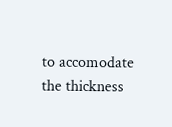to accomodate the thickness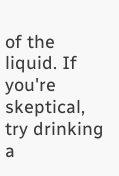of the liquid. If you're skeptical, try drinking a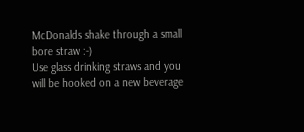McDonalds shake through a small bore straw :-)
Use glass drinking straws and you will be hooked on a new beverage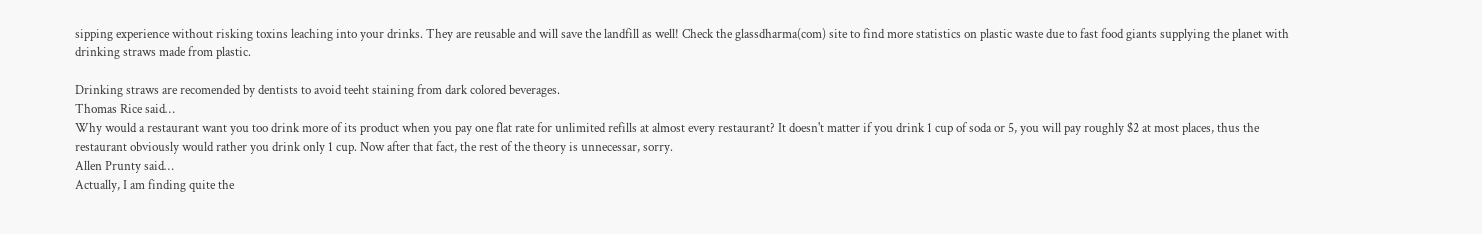sipping experience without risking toxins leaching into your drinks. They are reusable and will save the landfill as well! Check the glassdharma(com) site to find more statistics on plastic waste due to fast food giants supplying the planet with drinking straws made from plastic.

Drinking straws are recomended by dentists to avoid teeht staining from dark colored beverages.
Thomas Rice said…
Why would a restaurant want you too drink more of its product when you pay one flat rate for unlimited refills at almost every restaurant? It doesn't matter if you drink 1 cup of soda or 5, you will pay roughly $2 at most places, thus the restaurant obviously would rather you drink only 1 cup. Now after that fact, the rest of the theory is unnecessar, sorry.
Allen Prunty said…
Actually, I am finding quite the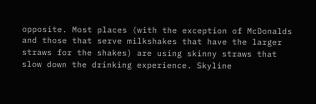opposite. Most places (with the exception of McDonalds and those that serve milkshakes that have the larger straws for the shakes) are using skinny straws that slow down the drinking experience. Skyline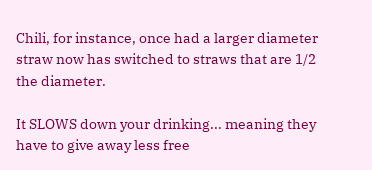Chili, for instance, once had a larger diameter straw now has switched to straws that are 1/2 the diameter.

It SLOWS down your drinking... meaning they have to give away less free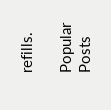refills.

Popular Posts